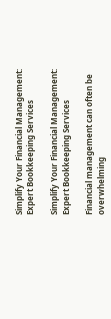Simplify Your Financial Management: Expert Bookkeeping Services

Simplify Your Financial Management: Expert Bookkeeping Services

Financial management can often be overwhelming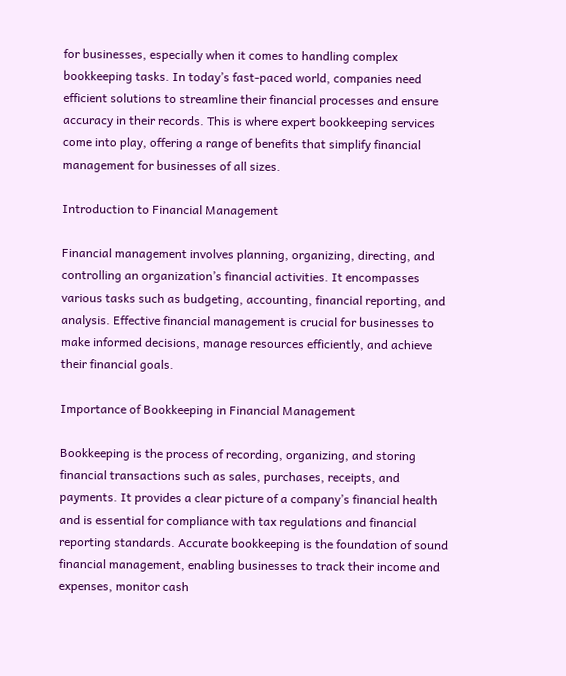for businesses, especially when it comes to handling complex bookkeeping tasks. In today’s fast-paced world, companies need efficient solutions to streamline their financial processes and ensure accuracy in their records. This is where expert bookkeeping services come into play, offering a range of benefits that simplify financial management for businesses of all sizes.

Introduction to Financial Management

Financial management involves planning, organizing, directing, and controlling an organization’s financial activities. It encompasses various tasks such as budgeting, accounting, financial reporting, and analysis. Effective financial management is crucial for businesses to make informed decisions, manage resources efficiently, and achieve their financial goals.

Importance of Bookkeeping in Financial Management

Bookkeeping is the process of recording, organizing, and storing financial transactions such as sales, purchases, receipts, and payments. It provides a clear picture of a company’s financial health and is essential for compliance with tax regulations and financial reporting standards. Accurate bookkeeping is the foundation of sound financial management, enabling businesses to track their income and expenses, monitor cash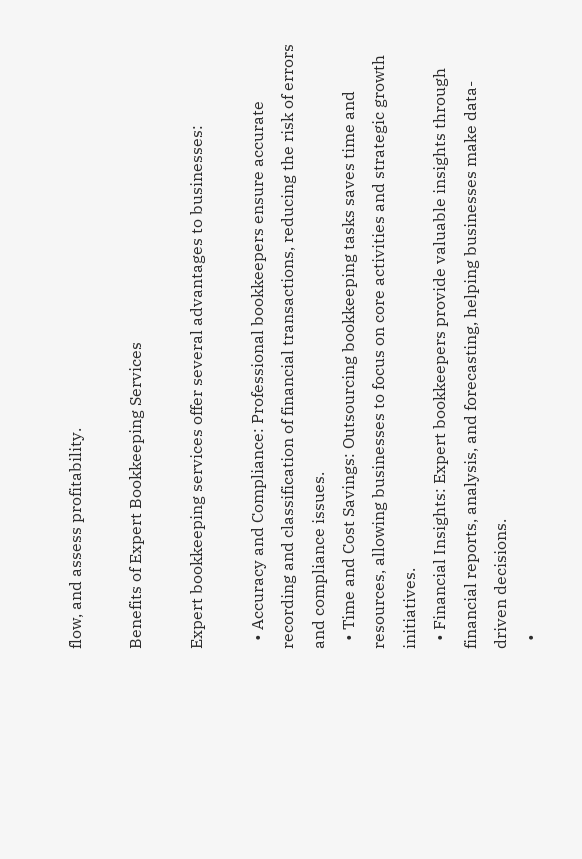flow, and assess profitability.

Benefits of Expert Bookkeeping Services

Expert bookkeeping services offer several advantages to businesses:

  • Accuracy and Compliance: Professional bookkeepers ensure accurate recording and classification of financial transactions, reducing the risk of errors and compliance issues.
  • Time and Cost Savings: Outsourcing bookkeeping tasks saves time and resources, allowing businesses to focus on core activities and strategic growth initiatives.
  • Financial Insights: Expert bookkeepers provide valuable insights through financial reports, analysis, and forecasting, helping businesses make data-driven decisions.
  •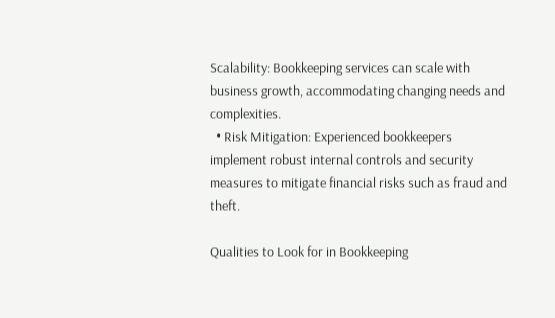Scalability: Bookkeeping services can scale with business growth, accommodating changing needs and complexities.
  • Risk Mitigation: Experienced bookkeepers implement robust internal controls and security measures to mitigate financial risks such as fraud and theft.

Qualities to Look for in Bookkeeping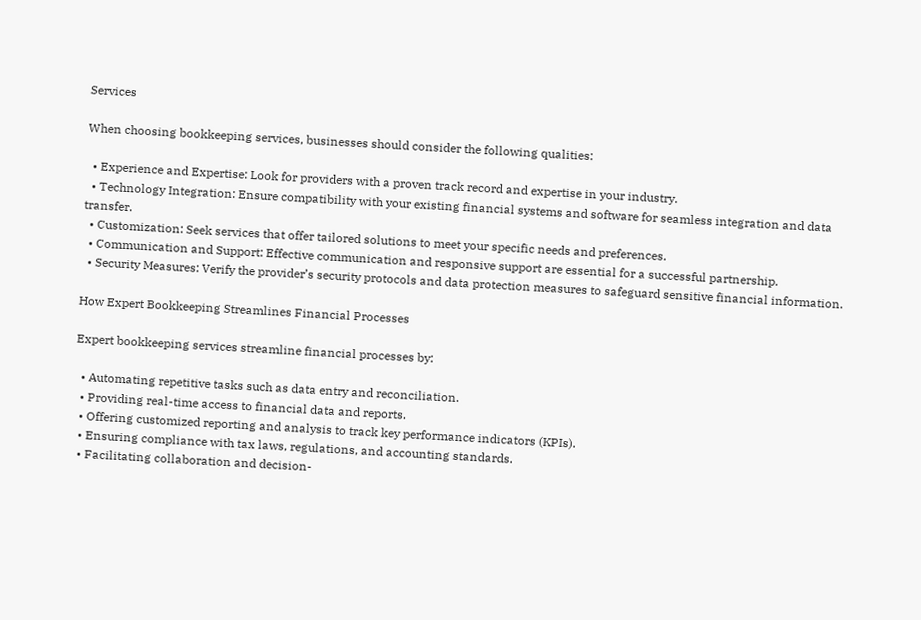Services

When choosing bookkeeping services, businesses should consider the following qualities:

  • Experience and Expertise: Look for providers with a proven track record and expertise in your industry.
  • Technology Integration: Ensure compatibility with your existing financial systems and software for seamless integration and data transfer.
  • Customization: Seek services that offer tailored solutions to meet your specific needs and preferences.
  • Communication and Support: Effective communication and responsive support are essential for a successful partnership.
  • Security Measures: Verify the provider’s security protocols and data protection measures to safeguard sensitive financial information.

How Expert Bookkeeping Streamlines Financial Processes

Expert bookkeeping services streamline financial processes by:

  • Automating repetitive tasks such as data entry and reconciliation.
  • Providing real-time access to financial data and reports.
  • Offering customized reporting and analysis to track key performance indicators (KPIs).
  • Ensuring compliance with tax laws, regulations, and accounting standards.
  • Facilitating collaboration and decision-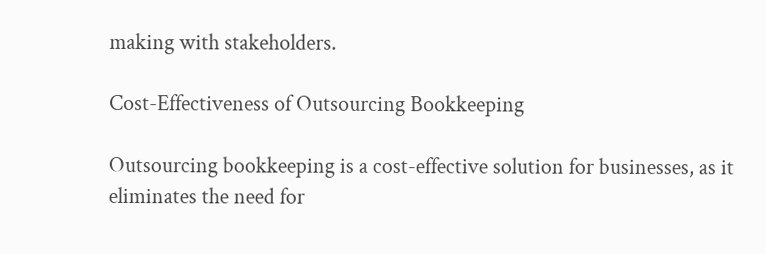making with stakeholders.

Cost-Effectiveness of Outsourcing Bookkeeping

Outsourcing bookkeeping is a cost-effective solution for businesses, as it eliminates the need for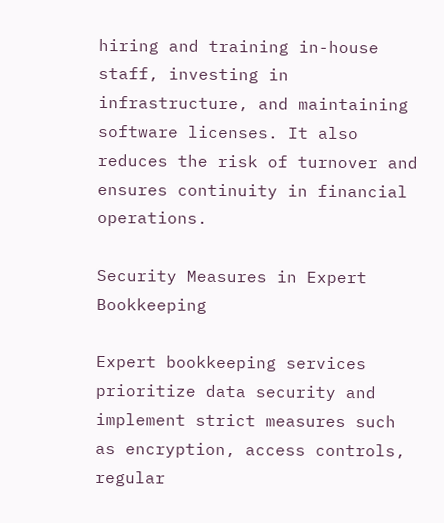hiring and training in-house staff, investing in infrastructure, and maintaining software licenses. It also reduces the risk of turnover and ensures continuity in financial operations.

Security Measures in Expert Bookkeeping

Expert bookkeeping services prioritize data security and implement strict measures such as encryption, access controls, regular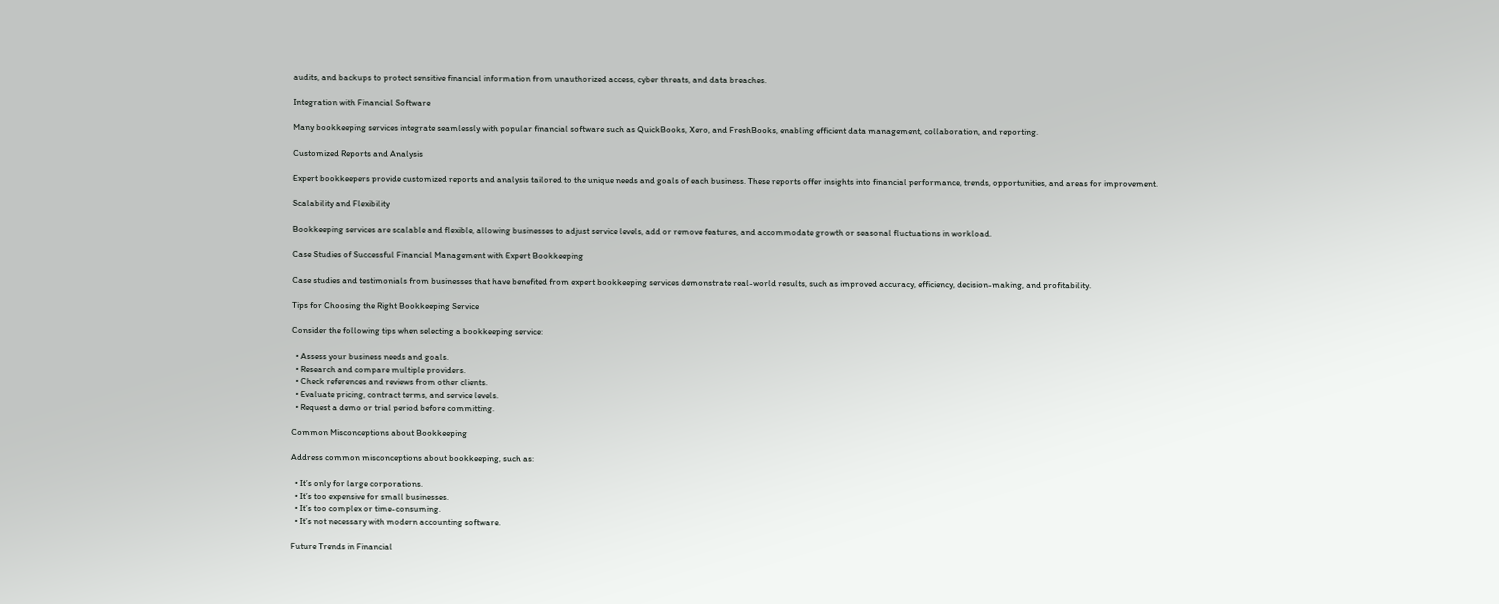audits, and backups to protect sensitive financial information from unauthorized access, cyber threats, and data breaches.

Integration with Financial Software

Many bookkeeping services integrate seamlessly with popular financial software such as QuickBooks, Xero, and FreshBooks, enabling efficient data management, collaboration, and reporting.

Customized Reports and Analysis

Expert bookkeepers provide customized reports and analysis tailored to the unique needs and goals of each business. These reports offer insights into financial performance, trends, opportunities, and areas for improvement.

Scalability and Flexibility

Bookkeeping services are scalable and flexible, allowing businesses to adjust service levels, add or remove features, and accommodate growth or seasonal fluctuations in workload.

Case Studies of Successful Financial Management with Expert Bookkeeping

Case studies and testimonials from businesses that have benefited from expert bookkeeping services demonstrate real-world results, such as improved accuracy, efficiency, decision-making, and profitability.

Tips for Choosing the Right Bookkeeping Service

Consider the following tips when selecting a bookkeeping service:

  • Assess your business needs and goals.
  • Research and compare multiple providers.
  • Check references and reviews from other clients.
  • Evaluate pricing, contract terms, and service levels.
  • Request a demo or trial period before committing.

Common Misconceptions about Bookkeeping

Address common misconceptions about bookkeeping, such as:

  • It’s only for large corporations.
  • It’s too expensive for small businesses.
  • It’s too complex or time-consuming.
  • It’s not necessary with modern accounting software.

Future Trends in Financial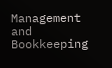Management and Bookkeeping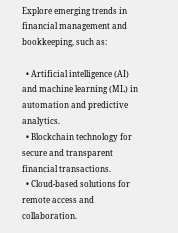Explore emerging trends in financial management and bookkeeping, such as:

  • Artificial intelligence (AI) and machine learning (ML) in automation and predictive analytics.
  • Blockchain technology for secure and transparent financial transactions.
  • Cloud-based solutions for remote access and collaboration.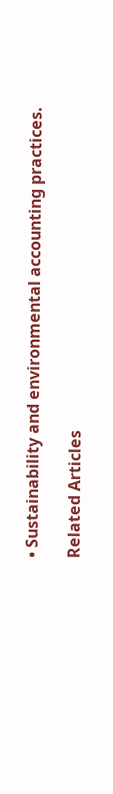• Sustainability and environmental accounting practices.

Related Articles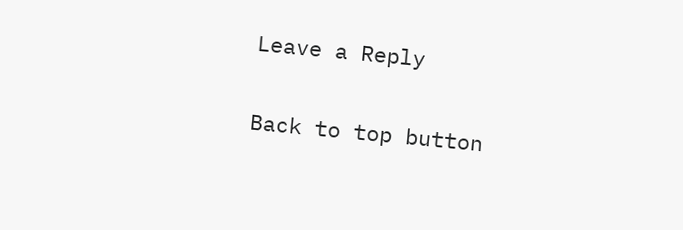Leave a Reply

Back to top button